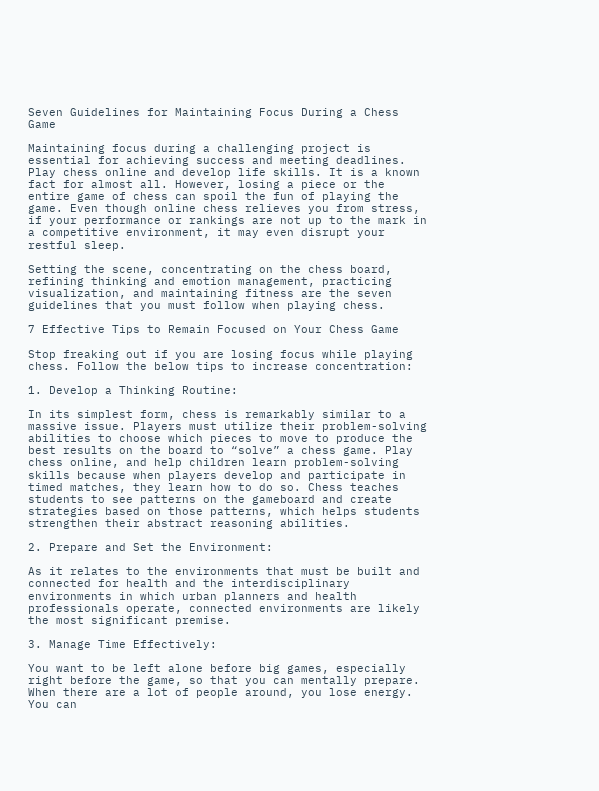Seven Guidelines for Maintaining Focus During a Chess Game

Maintaining focus during a challenging project is essential for achieving success and meeting deadlines. Play chess online and develop life skills. It is a known fact for almost all. However, losing a piece or the entire game of chess can spoil the fun of playing the game. Even though online chess relieves you from stress, if your performance or rankings are not up to the mark in a competitive environment, it may even disrupt your restful sleep.

Setting the scene, concentrating on the chess board, refining thinking and emotion management, practicing visualization, and maintaining fitness are the seven guidelines that you must follow when playing chess.

7 Effective Tips to Remain Focused on Your Chess Game

Stop freaking out if you are losing focus while playing chess. Follow the below tips to increase concentration:

1. Develop a Thinking Routine:

In its simplest form, chess is remarkably similar to a massive issue. Players must utilize their problem-solving abilities to choose which pieces to move to produce the best results on the board to “solve” a chess game. Play chess online, and help children learn problem-solving skills because when players develop and participate in timed matches, they learn how to do so. Chess teaches students to see patterns on the gameboard and create strategies based on those patterns, which helps students strengthen their abstract reasoning abilities.

2. Prepare and Set the Environment:

As it relates to the environments that must be built and connected for health and the interdisciplinary environments in which urban planners and health professionals operate, connected environments are likely the most significant premise.

3. Manage Time Effectively:

You want to be left alone before big games, especially right before the game, so that you can mentally prepare. When there are a lot of people around, you lose energy. You can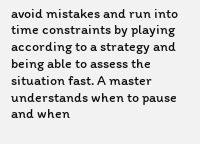avoid mistakes and run into time constraints by playing according to a strategy and being able to assess the situation fast. A master understands when to pause and when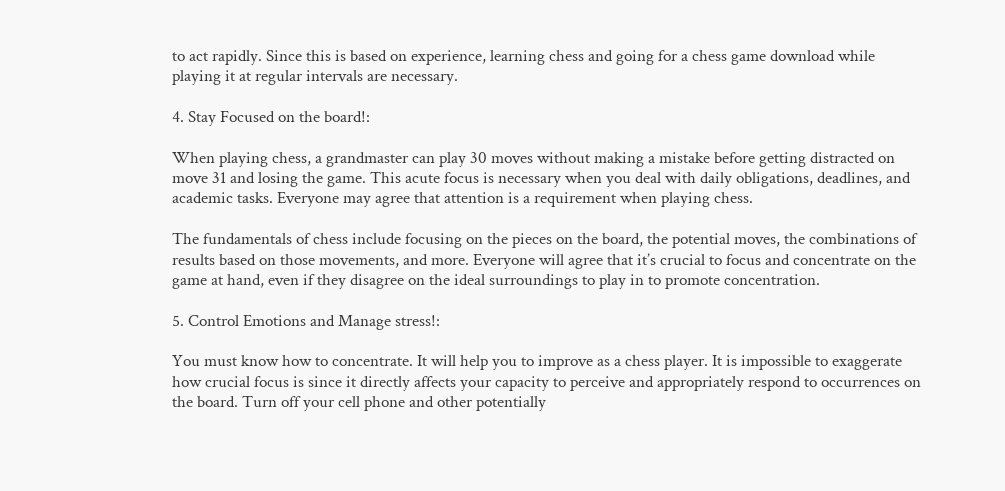to act rapidly. Since this is based on experience, learning chess and going for a chess game download while playing it at regular intervals are necessary.

4. Stay Focused on the board!:

When playing chess, a grandmaster can play 30 moves without making a mistake before getting distracted on move 31 and losing the game. This acute focus is necessary when you deal with daily obligations, deadlines, and academic tasks. Everyone may agree that attention is a requirement when playing chess.

The fundamentals of chess include focusing on the pieces on the board, the potential moves, the combinations of results based on those movements, and more. Everyone will agree that it’s crucial to focus and concentrate on the game at hand, even if they disagree on the ideal surroundings to play in to promote concentration.

5. Control Emotions and Manage stress!:

You must know how to concentrate. It will help you to improve as a chess player. It is impossible to exaggerate how crucial focus is since it directly affects your capacity to perceive and appropriately respond to occurrences on the board. Turn off your cell phone and other potentially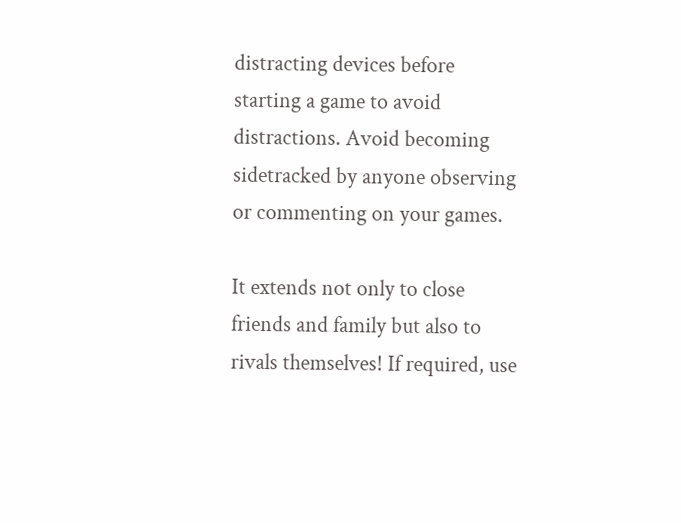distracting devices before starting a game to avoid distractions. Avoid becoming sidetracked by anyone observing or commenting on your games.

It extends not only to close friends and family but also to rivals themselves! If required, use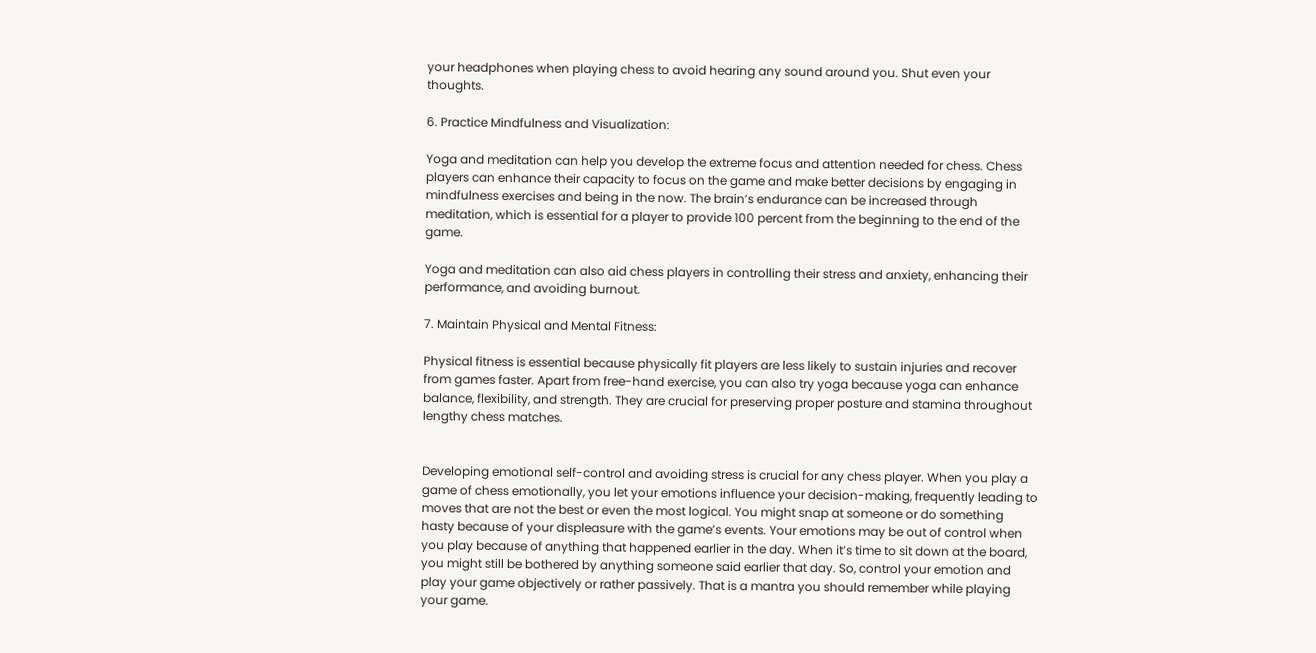your headphones when playing chess to avoid hearing any sound around you. Shut even your thoughts.

6. Practice Mindfulness and Visualization:

Yoga and meditation can help you develop the extreme focus and attention needed for chess. Chess players can enhance their capacity to focus on the game and make better decisions by engaging in mindfulness exercises and being in the now. The brain’s endurance can be increased through meditation, which is essential for a player to provide 100 percent from the beginning to the end of the game.

Yoga and meditation can also aid chess players in controlling their stress and anxiety, enhancing their performance, and avoiding burnout.

7. Maintain Physical and Mental Fitness:

Physical fitness is essential because physically fit players are less likely to sustain injuries and recover from games faster. Apart from free-hand exercise, you can also try yoga because yoga can enhance balance, flexibility, and strength. They are crucial for preserving proper posture and stamina throughout lengthy chess matches.


Developing emotional self-control and avoiding stress is crucial for any chess player. When you play a game of chess emotionally, you let your emotions influence your decision-making, frequently leading to moves that are not the best or even the most logical. You might snap at someone or do something hasty because of your displeasure with the game’s events. Your emotions may be out of control when you play because of anything that happened earlier in the day. When it’s time to sit down at the board, you might still be bothered by anything someone said earlier that day. So, control your emotion and play your game objectively or rather passively. That is a mantra you should remember while playing your game.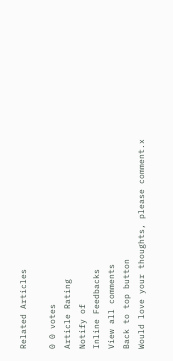Related Articles

0 0 votes
Article Rating
Notify of
Inline Feedbacks
View all comments
Back to top button
Would love your thoughts, please comment.x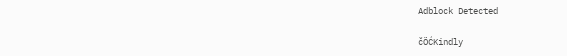Adblock Detected

čÖĆKindly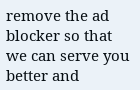remove the ad blocker so that we can serve you better and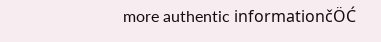more authentic informationčÖĆ